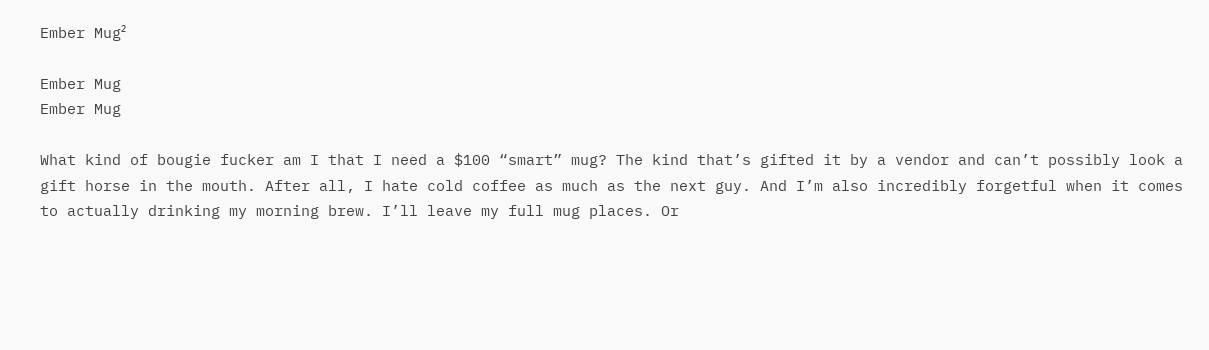Ember Mug²

Ember Mug
Ember Mug

What kind of bougie fucker am I that I need a $100 “smart” mug? The kind that’s gifted it by a vendor and can’t possibly look a gift horse in the mouth. After all, I hate cold coffee as much as the next guy. And I’m also incredibly forgetful when it comes to actually drinking my morning brew. I’ll leave my full mug places. Or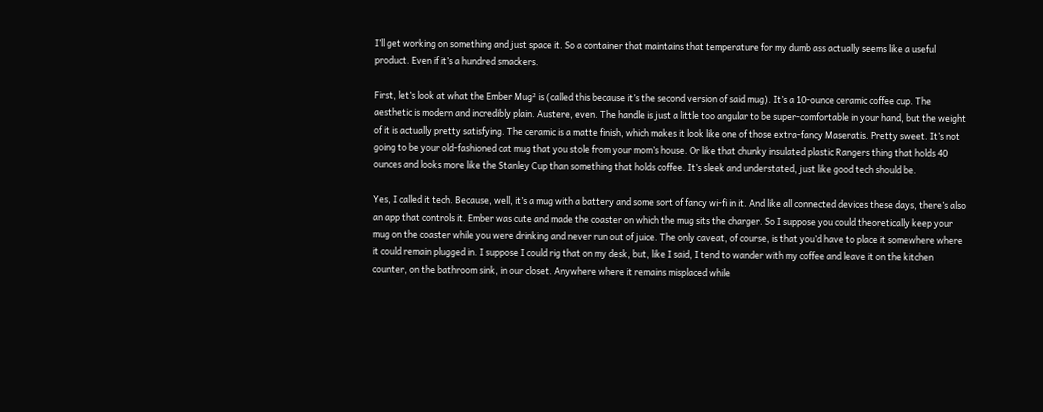I’ll get working on something and just space it. So a container that maintains that temperature for my dumb ass actually seems like a useful product. Even if it’s a hundred smackers.

First, let’s look at what the Ember Mug² is (called this because it’s the second version of said mug). It’s a 10-ounce ceramic coffee cup. The aesthetic is modern and incredibly plain. Austere, even. The handle is just a little too angular to be super-comfortable in your hand, but the weight of it is actually pretty satisfying. The ceramic is a matte finish, which makes it look like one of those extra-fancy Maseratis. Pretty sweet. It’s not going to be your old-fashioned cat mug that you stole from your mom’s house. Or like that chunky insulated plastic Rangers thing that holds 40 ounces and looks more like the Stanley Cup than something that holds coffee. It’s sleek and understated, just like good tech should be.

Yes, I called it tech. Because, well, it’s a mug with a battery and some sort of fancy wi-fi in it. And like all connected devices these days, there’s also an app that controls it. Ember was cute and made the coaster on which the mug sits the charger. So I suppose you could theoretically keep your mug on the coaster while you were drinking and never run out of juice. The only caveat, of course, is that you’d have to place it somewhere where it could remain plugged in. I suppose I could rig that on my desk, but, like I said, I tend to wander with my coffee and leave it on the kitchen counter, on the bathroom sink, in our closet. Anywhere where it remains misplaced while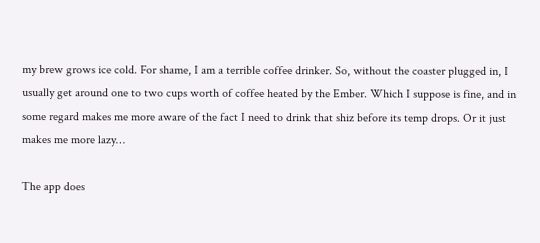my brew grows ice cold. For shame, I am a terrible coffee drinker. So, without the coaster plugged in, I usually get around one to two cups worth of coffee heated by the Ember. Which I suppose is fine, and in some regard makes me more aware of the fact I need to drink that shiz before its temp drops. Or it just makes me more lazy…

The app does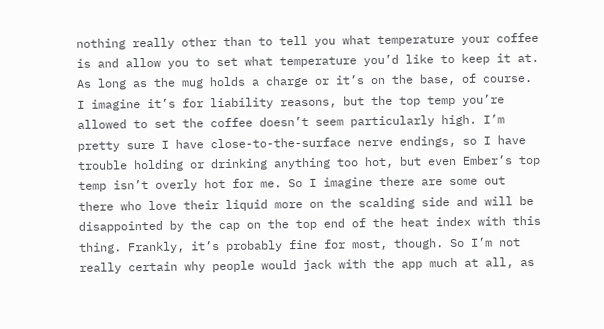nothing really other than to tell you what temperature your coffee is and allow you to set what temperature you’d like to keep it at. As long as the mug holds a charge or it’s on the base, of course. I imagine it’s for liability reasons, but the top temp you’re allowed to set the coffee doesn’t seem particularly high. I’m pretty sure I have close-to-the-surface nerve endings, so I have trouble holding or drinking anything too hot, but even Ember’s top temp isn’t overly hot for me. So I imagine there are some out there who love their liquid more on the scalding side and will be disappointed by the cap on the top end of the heat index with this thing. Frankly, it’s probably fine for most, though. So I’m not really certain why people would jack with the app much at all, as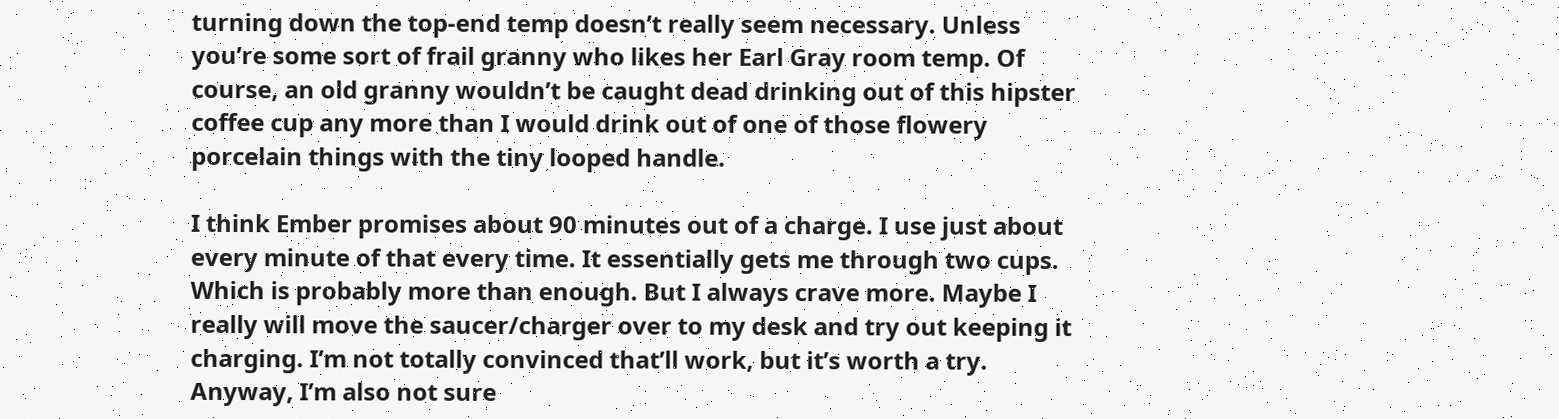turning down the top-end temp doesn’t really seem necessary. Unless you’re some sort of frail granny who likes her Earl Gray room temp. Of course, an old granny wouldn’t be caught dead drinking out of this hipster coffee cup any more than I would drink out of one of those flowery porcelain things with the tiny looped handle.

I think Ember promises about 90 minutes out of a charge. I use just about every minute of that every time. It essentially gets me through two cups. Which is probably more than enough. But I always crave more. Maybe I really will move the saucer/charger over to my desk and try out keeping it charging. I’m not totally convinced that’ll work, but it’s worth a try. Anyway, I’m also not sure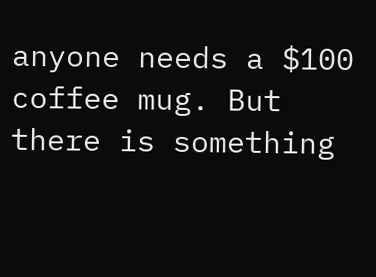anyone needs a $100 coffee mug. But there is something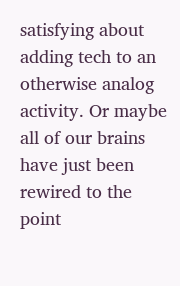satisfying about adding tech to an otherwise analog activity. Or maybe all of our brains have just been rewired to the point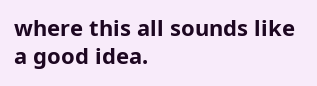where this all sounds like a good idea.